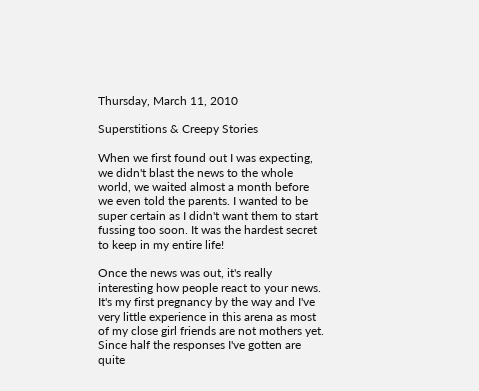Thursday, March 11, 2010

Superstitions & Creepy Stories

When we first found out I was expecting, we didn't blast the news to the whole world, we waited almost a month before we even told the parents. I wanted to be super certain as I didn't want them to start fussing too soon. It was the hardest secret to keep in my entire life!

Once the news was out, it's really interesting how people react to your news. It's my first pregnancy by the way and I've very little experience in this arena as most of my close girl friends are not mothers yet. Since half the responses I've gotten are quite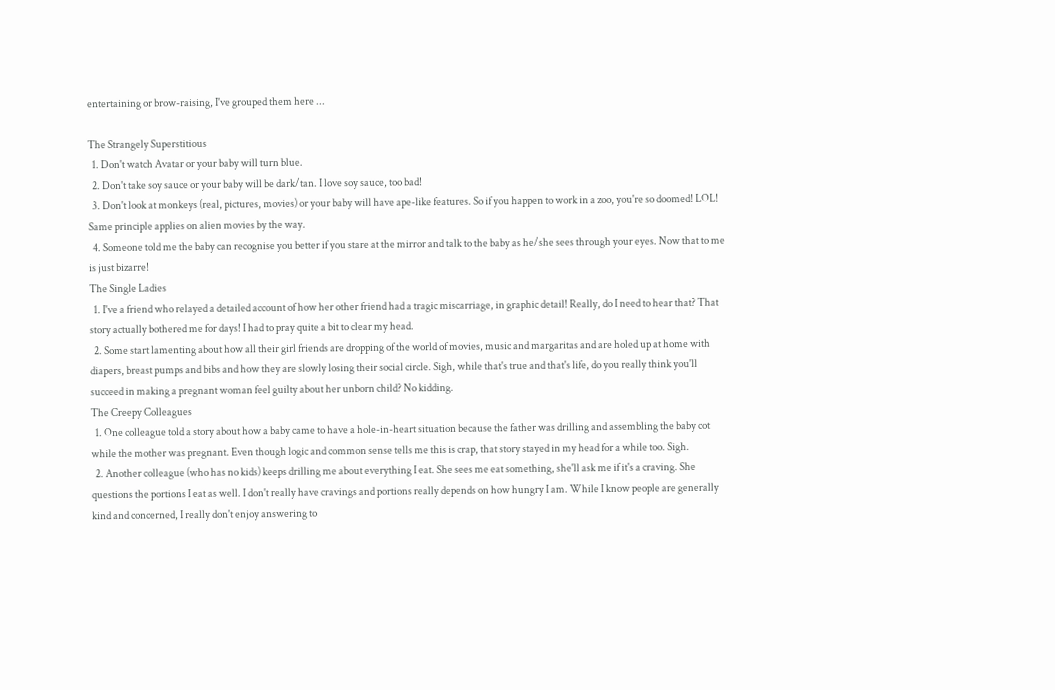entertaining or brow-raising, I've grouped them here ...

The Strangely Superstitious
  1. Don't watch Avatar or your baby will turn blue.
  2. Don't take soy sauce or your baby will be dark/tan. I love soy sauce, too bad!
  3. Don't look at monkeys (real, pictures, movies) or your baby will have ape-like features. So if you happen to work in a zoo, you're so doomed! LOL! Same principle applies on alien movies by the way.
  4. Someone told me the baby can recognise you better if you stare at the mirror and talk to the baby as he/she sees through your eyes. Now that to me is just bizarre!
The Single Ladies
  1. I've a friend who relayed a detailed account of how her other friend had a tragic miscarriage, in graphic detail! Really, do I need to hear that? That story actually bothered me for days! I had to pray quite a bit to clear my head.
  2. Some start lamenting about how all their girl friends are dropping of the world of movies, music and margaritas and are holed up at home with diapers, breast pumps and bibs and how they are slowly losing their social circle. Sigh, while that's true and that's life, do you really think you'll succeed in making a pregnant woman feel guilty about her unborn child? No kidding.
The Creepy Colleagues
  1. One colleague told a story about how a baby came to have a hole-in-heart situation because the father was drilling and assembling the baby cot while the mother was pregnant. Even though logic and common sense tells me this is crap, that story stayed in my head for a while too. Sigh.
  2. Another colleague (who has no kids) keeps drilling me about everything I eat. She sees me eat something, she'll ask me if it's a craving. She questions the portions I eat as well. I don't really have cravings and portions really depends on how hungry I am. While I know people are generally kind and concerned, I really don't enjoy answering to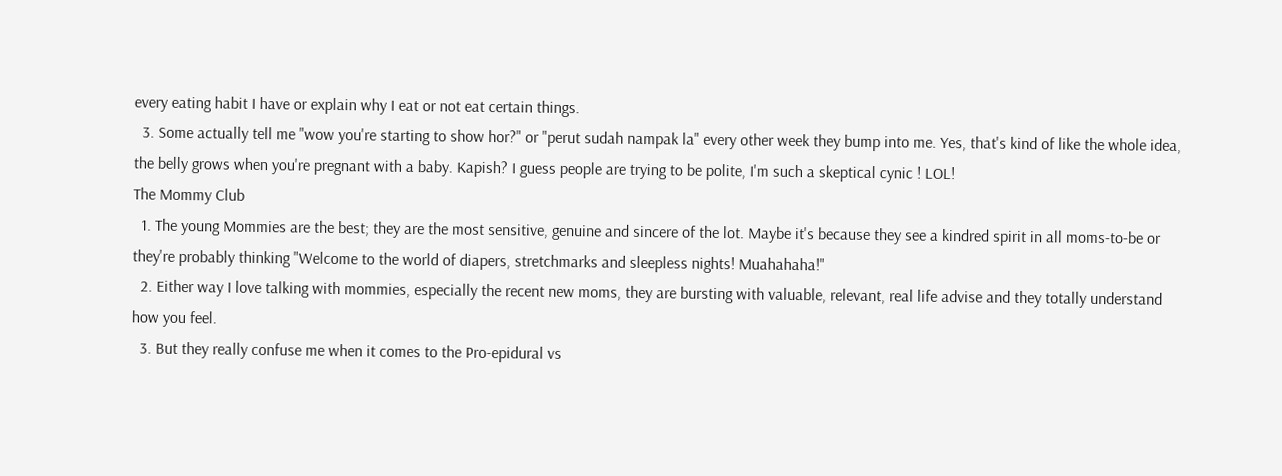every eating habit I have or explain why I eat or not eat certain things.
  3. Some actually tell me "wow you're starting to show hor?" or "perut sudah nampak la" every other week they bump into me. Yes, that's kind of like the whole idea, the belly grows when you're pregnant with a baby. Kapish? I guess people are trying to be polite, I'm such a skeptical cynic ! LOL!
The Mommy Club
  1. The young Mommies are the best; they are the most sensitive, genuine and sincere of the lot. Maybe it's because they see a kindred spirit in all moms-to-be or they're probably thinking "Welcome to the world of diapers, stretchmarks and sleepless nights! Muahahaha!"
  2. Either way I love talking with mommies, especially the recent new moms, they are bursting with valuable, relevant, real life advise and they totally understand how you feel.
  3. But they really confuse me when it comes to the Pro-epidural vs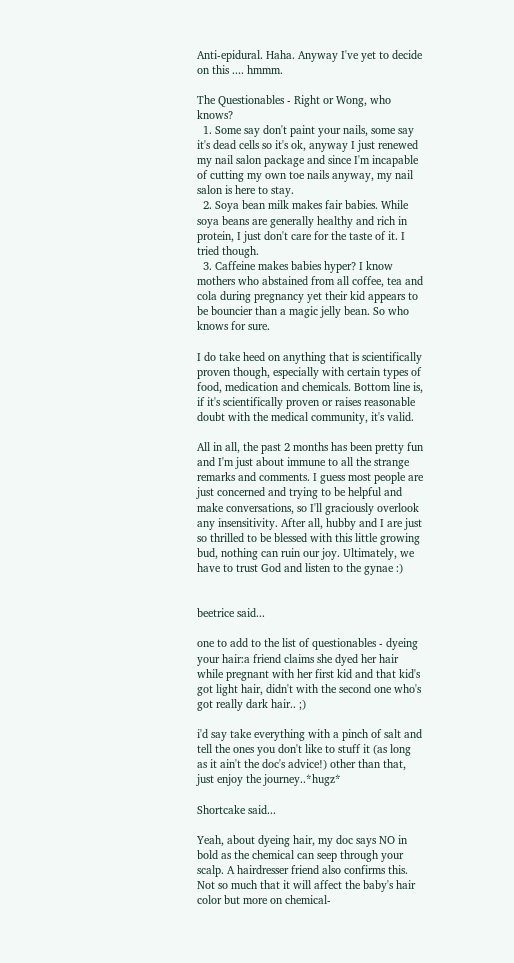Anti-epidural. Haha. Anyway I've yet to decide on this .... hmmm.

The Questionables - Right or Wong, who knows?
  1. Some say don't paint your nails, some say it's dead cells so it's ok, anyway I just renewed my nail salon package and since I'm incapable of cutting my own toe nails anyway, my nail salon is here to stay.
  2. Soya bean milk makes fair babies. While soya beans are generally healthy and rich in protein, I just don't care for the taste of it. I tried though.
  3. Caffeine makes babies hyper? I know mothers who abstained from all coffee, tea and cola during pregnancy yet their kid appears to be bouncier than a magic jelly bean. So who knows for sure.

I do take heed on anything that is scientifically proven though, especially with certain types of food, medication and chemicals. Bottom line is, if it's scientifically proven or raises reasonable doubt with the medical community, it's valid.

All in all, the past 2 months has been pretty fun and I'm just about immune to all the strange remarks and comments. I guess most people are just concerned and trying to be helpful and make conversations, so I'll graciously overlook any insensitivity. After all, hubby and I are just so thrilled to be blessed with this little growing bud, nothing can ruin our joy. Ultimately, we have to trust God and listen to the gynae :)


beetrice said...

one to add to the list of questionables - dyeing your hair:a friend claims she dyed her hair while pregnant with her first kid and that kid's got light hair, didn't with the second one who's got really dark hair.. ;)

i'd say take everything with a pinch of salt and tell the ones you don't like to stuff it (as long as it ain't the doc's advice!) other than that, just enjoy the journey..*hugz*

Shortcake said...

Yeah, about dyeing hair, my doc says NO in bold as the chemical can seep through your scalp. A hairdresser friend also confirms this. Not so much that it will affect the baby's hair color but more on chemical-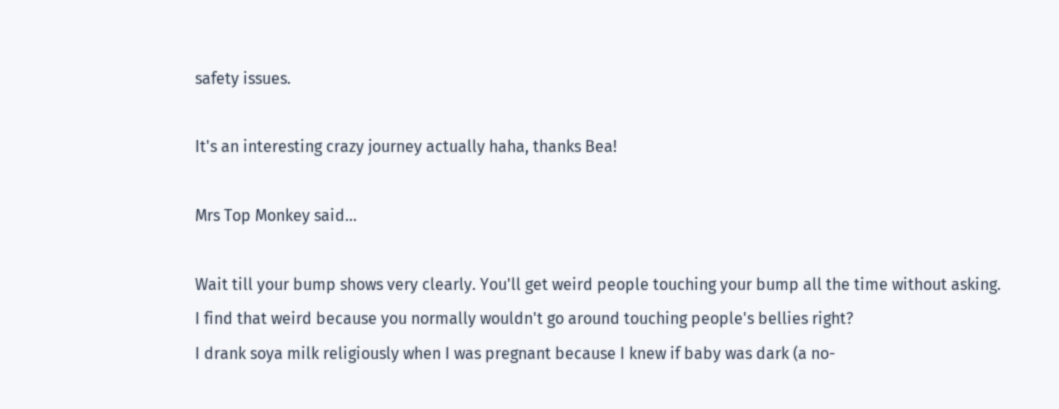safety issues.

It's an interesting crazy journey actually haha, thanks Bea!

Mrs Top Monkey said...

Wait till your bump shows very clearly. You'll get weird people touching your bump all the time without asking. I find that weird because you normally wouldn't go around touching people's bellies right?
I drank soya milk religiously when I was pregnant because I knew if baby was dark (a no-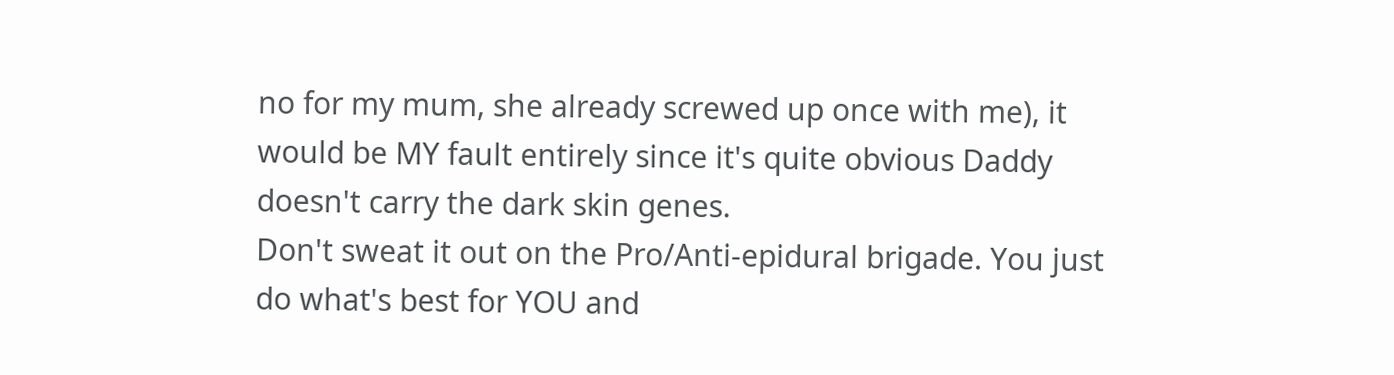no for my mum, she already screwed up once with me), it would be MY fault entirely since it's quite obvious Daddy doesn't carry the dark skin genes.
Don't sweat it out on the Pro/Anti-epidural brigade. You just do what's best for YOU and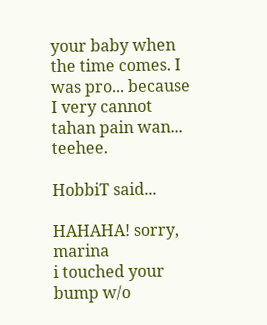your baby when the time comes. I was pro... because I very cannot tahan pain wan... teehee.

HobbiT said...

HAHAHA! sorry, marina
i touched your bump w/o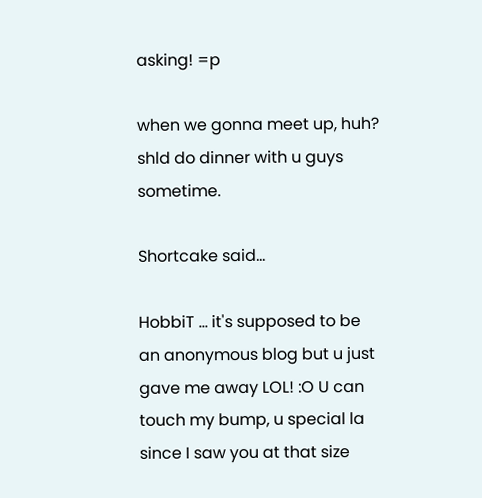asking! =p

when we gonna meet up, huh?
shld do dinner with u guys sometime.

Shortcake said...

HobbiT ... it's supposed to be an anonymous blog but u just gave me away LOL! :O U can touch my bump, u special la since I saw you at that size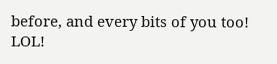before, and every bits of you too! LOL!